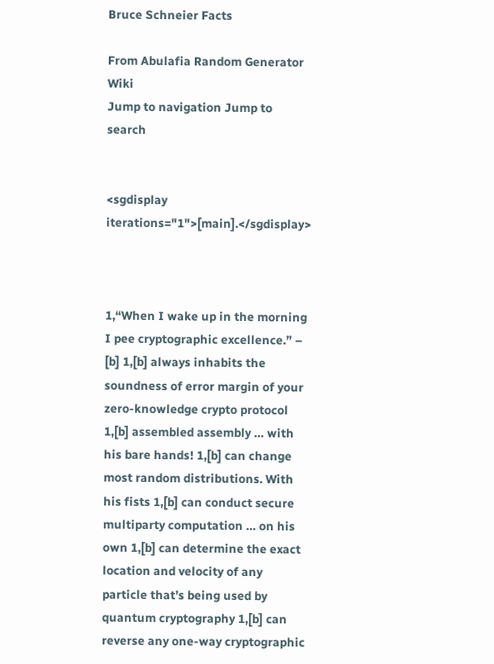Bruce Schneier Facts

From Abulafia Random Generator Wiki
Jump to navigation Jump to search


<sgdisplay iterations="1">[main].</sgdisplay>



1,“When I wake up in the morning I pee cryptographic excellence.” – [b] 1,[b] always inhabits the soundness of error margin of your zero-knowledge crypto protocol 1,[b] assembled assembly … with his bare hands! 1,[b] can change most random distributions. With his fists 1,[b] can conduct secure multiparty computation … on his own 1,[b] can determine the exact location and velocity of any particle that’s being used by quantum cryptography 1,[b] can reverse any one-way cryptographic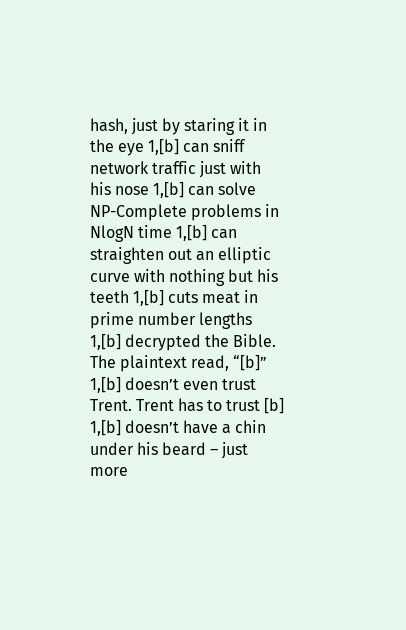hash, just by staring it in the eye 1,[b] can sniff network traffic just with his nose 1,[b] can solve NP-Complete problems in NlogN time 1,[b] can straighten out an elliptic curve with nothing but his teeth 1,[b] cuts meat in prime number lengths 1,[b] decrypted the Bible. The plaintext read, “[b]” 1,[b] doesn’t even trust Trent. Trent has to trust [b] 1,[b] doesn’t have a chin under his beard – just more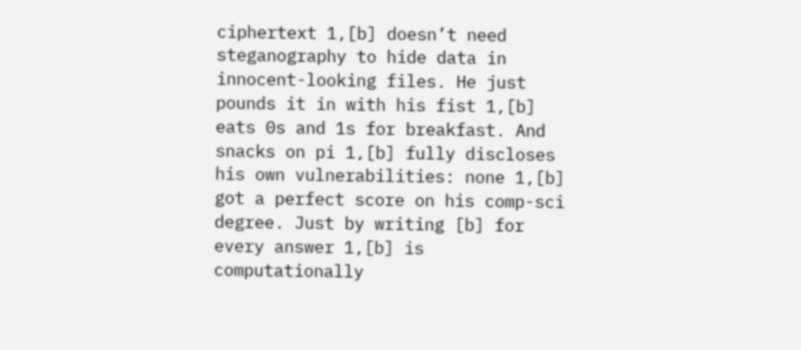ciphertext 1,[b] doesn’t need steganography to hide data in innocent-looking files. He just pounds it in with his fist 1,[b] eats 0s and 1s for breakfast. And snacks on pi 1,[b] fully discloses his own vulnerabilities: none 1,[b] got a perfect score on his comp-sci degree. Just by writing [b] for every answer 1,[b] is computationally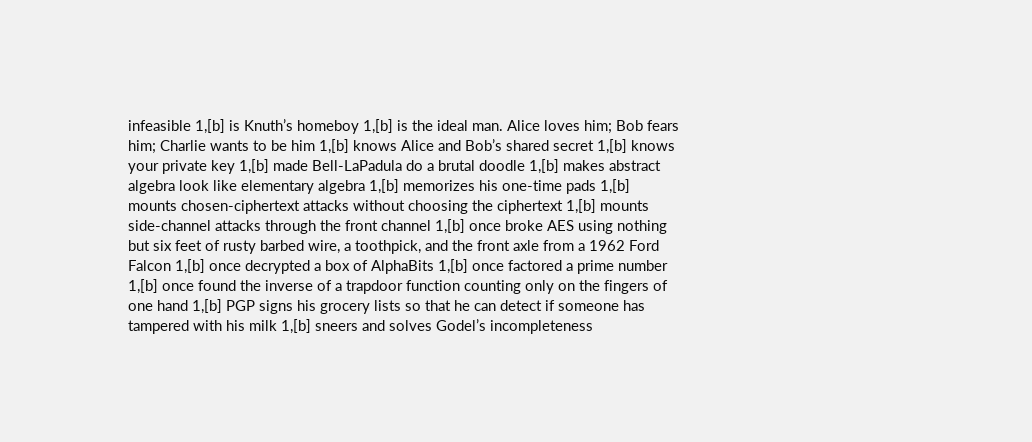infeasible 1,[b] is Knuth’s homeboy 1,[b] is the ideal man. Alice loves him; Bob fears him; Charlie wants to be him 1,[b] knows Alice and Bob’s shared secret 1,[b] knows your private key 1,[b] made Bell-LaPadula do a brutal doodle 1,[b] makes abstract algebra look like elementary algebra 1,[b] memorizes his one-time pads 1,[b] mounts chosen-ciphertext attacks without choosing the ciphertext 1,[b] mounts side-channel attacks through the front channel 1,[b] once broke AES using nothing but six feet of rusty barbed wire, a toothpick, and the front axle from a 1962 Ford Falcon 1,[b] once decrypted a box of AlphaBits 1,[b] once factored a prime number 1,[b] once found the inverse of a trapdoor function counting only on the fingers of one hand 1,[b] PGP signs his grocery lists so that he can detect if someone has tampered with his milk 1,[b] sneers and solves Godel’s incompleteness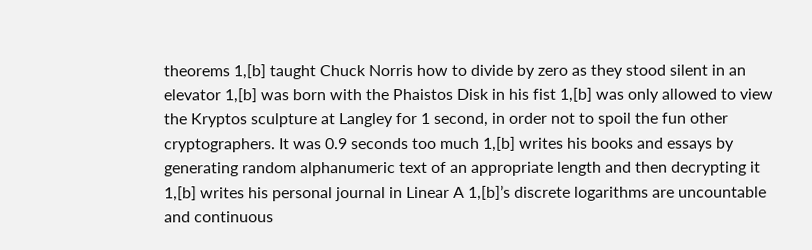theorems 1,[b] taught Chuck Norris how to divide by zero as they stood silent in an elevator 1,[b] was born with the Phaistos Disk in his fist 1,[b] was only allowed to view the Kryptos sculpture at Langley for 1 second, in order not to spoil the fun other cryptographers. It was 0.9 seconds too much 1,[b] writes his books and essays by generating random alphanumeric text of an appropriate length and then decrypting it 1,[b] writes his personal journal in Linear A 1,[b]’s discrete logarithms are uncountable and continuous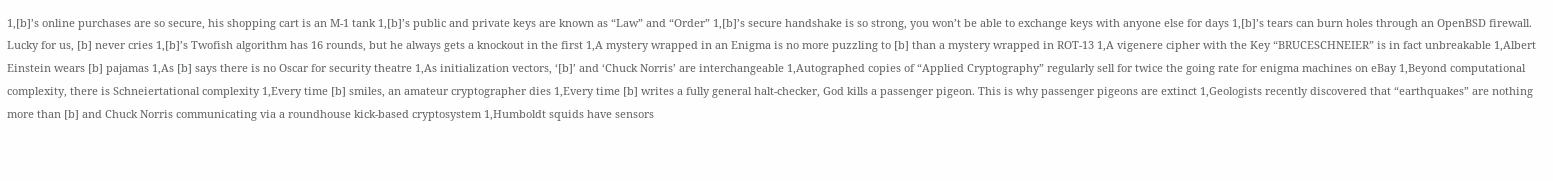1,[b]’s online purchases are so secure, his shopping cart is an M-1 tank 1,[b]’s public and private keys are known as “Law” and “Order” 1,[b]’s secure handshake is so strong, you won’t be able to exchange keys with anyone else for days 1,[b]’s tears can burn holes through an OpenBSD firewall. Lucky for us, [b] never cries 1,[b]’s Twofish algorithm has 16 rounds, but he always gets a knockout in the first 1,A mystery wrapped in an Enigma is no more puzzling to [b] than a mystery wrapped in ROT-13 1,A vigenere cipher with the Key “BRUCESCHNEIER” is in fact unbreakable 1,Albert Einstein wears [b] pajamas 1,As [b] says there is no Oscar for security theatre 1,As initialization vectors, ‘[b]’ and ‘Chuck Norris’ are interchangeable 1,Autographed copies of “Applied Cryptography” regularly sell for twice the going rate for enigma machines on eBay 1,Beyond computational complexity, there is Schneiertational complexity 1,Every time [b] smiles, an amateur cryptographer dies 1,Every time [b] writes a fully general halt-checker, God kills a passenger pigeon. This is why passenger pigeons are extinct 1,Geologists recently discovered that “earthquakes” are nothing more than [b] and Chuck Norris communicating via a roundhouse kick-based cryptosystem 1,Humboldt squids have sensors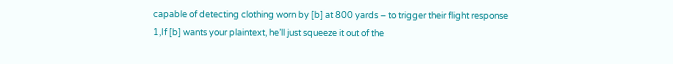capable of detecting clothing worn by [b] at 800 yards – to trigger their flight response 1,If [b] wants your plaintext, he’ll just squeeze it out of the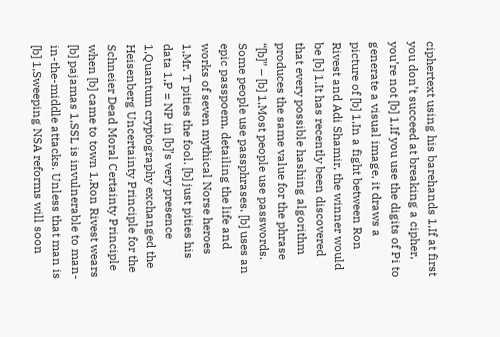ciphertext using his barehands 1,If at first you don’t succeed at breaking a cipher, you’re not [b] 1,If you use the digits of Pi to generate a visual image, it draws a picture of [b] 1,In a fight between Ron Rivest and Adi Shamir, the winner would be [b] 1,It has recently been discovered that every possible hashing algorithm produces the same value for the phrase “[b]” – [b] 1,Most people use passwords. Some people use passphrases. [b] uses an epic passpoem, detailing the life and works of seven mythical Norse heroes 1,Mr. T pities the fool. [b] just pities his data 1,P = NP in [b]’s very presence 1,Quantum cryptography exchanged the Heisenberg Uncertainty Principle for the Schneier Dead Moral Certainty Principle when [b] came to town 1,Ron Rivest wears [b] pajamas 1,SSL is invulnerable to man-in-the-middle attacks. Unless that man is [b] 1,Sweeping NSA reforms will soon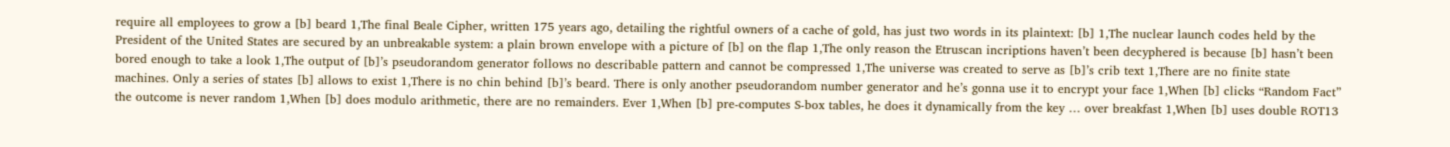require all employees to grow a [b] beard 1,The final Beale Cipher, written 175 years ago, detailing the rightful owners of a cache of gold, has just two words in its plaintext: [b] 1,The nuclear launch codes held by the President of the United States are secured by an unbreakable system: a plain brown envelope with a picture of [b] on the flap 1,The only reason the Etruscan incriptions haven’t been decyphered is because [b] hasn’t been bored enough to take a look 1,The output of [b]’s pseudorandom generator follows no describable pattern and cannot be compressed 1,The universe was created to serve as [b]’s crib text 1,There are no finite state machines. Only a series of states [b] allows to exist 1,There is no chin behind [b]’s beard. There is only another pseudorandom number generator and he’s gonna use it to encrypt your face 1,When [b] clicks “Random Fact” the outcome is never random 1,When [b] does modulo arithmetic, there are no remainders. Ever 1,When [b] pre-computes S-box tables, he does it dynamically from the key … over breakfast 1,When [b] uses double ROT13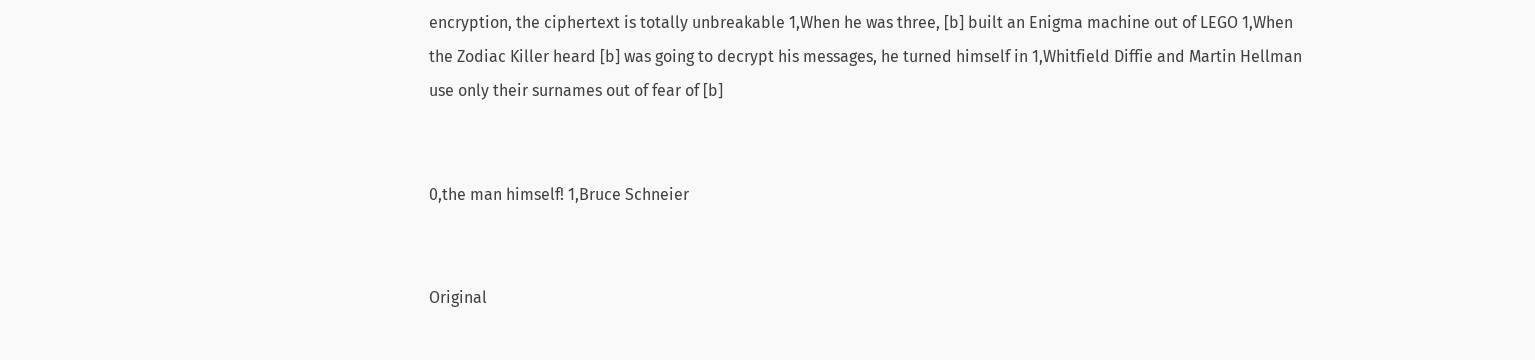encryption, the ciphertext is totally unbreakable 1,When he was three, [b] built an Enigma machine out of LEGO 1,When the Zodiac Killer heard [b] was going to decrypt his messages, he turned himself in 1,Whitfield Diffie and Martin Hellman use only their surnames out of fear of [b]


0,the man himself! 1,Bruce Schneier


Original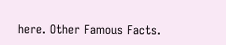here. Other Famous Facts.